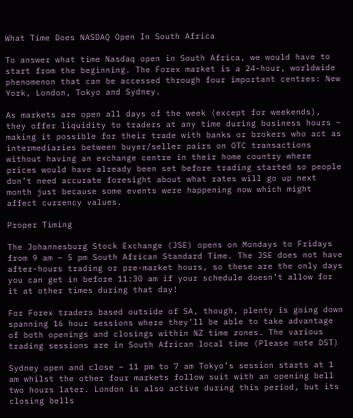What Time Does NASDAQ Open In South Africa

To answer what time Nasdaq open in South Africa, we would have to start from the beginning. The Forex market is a 24-hour, worldwide phenomenon that can be accessed through four important centres: New York, London, Tokyo and Sydney.

As markets are open all days of the week (except for weekends), they offer liquidity to traders at any time during business hours – making it possible for their trade with banks or brokers who act as intermediaries between buyer/seller pairs on OTC transactions without having an exchange centre in their home country where prices would have already been set before trading started so people don’t need accurate foresight about what rates will go up next month just because some events were happening now which might affect currency values.

Proper Timing

The Johannesburg Stock Exchange (JSE) opens on Mondays to Fridays from 9 am – 5 pm South African Standard Time. The JSE does not have after-hours trading or pre-market hours, so these are the only days you can get in before 11:30 am if your schedule doesn’t allow for it at other times during that day!

For Forex traders based outside of SA, though, plenty is going down spanning 16 hour sessions where they’ll be able to take advantage of both openings and closings within NZ time zones. The various trading sessions are in South African local time (Please note DST)

Sydney open and close – 11 pm to 7 am Tokyo’s session starts at 1 am whilst the other four markets follow suit with an opening bell two hours later. London is also active during this period, but its closing bells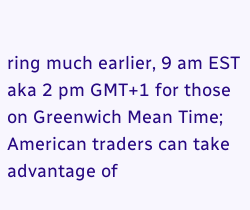ring much earlier, 9 am EST aka 2 pm GMT+1 for those on Greenwich Mean Time; American traders can take advantage of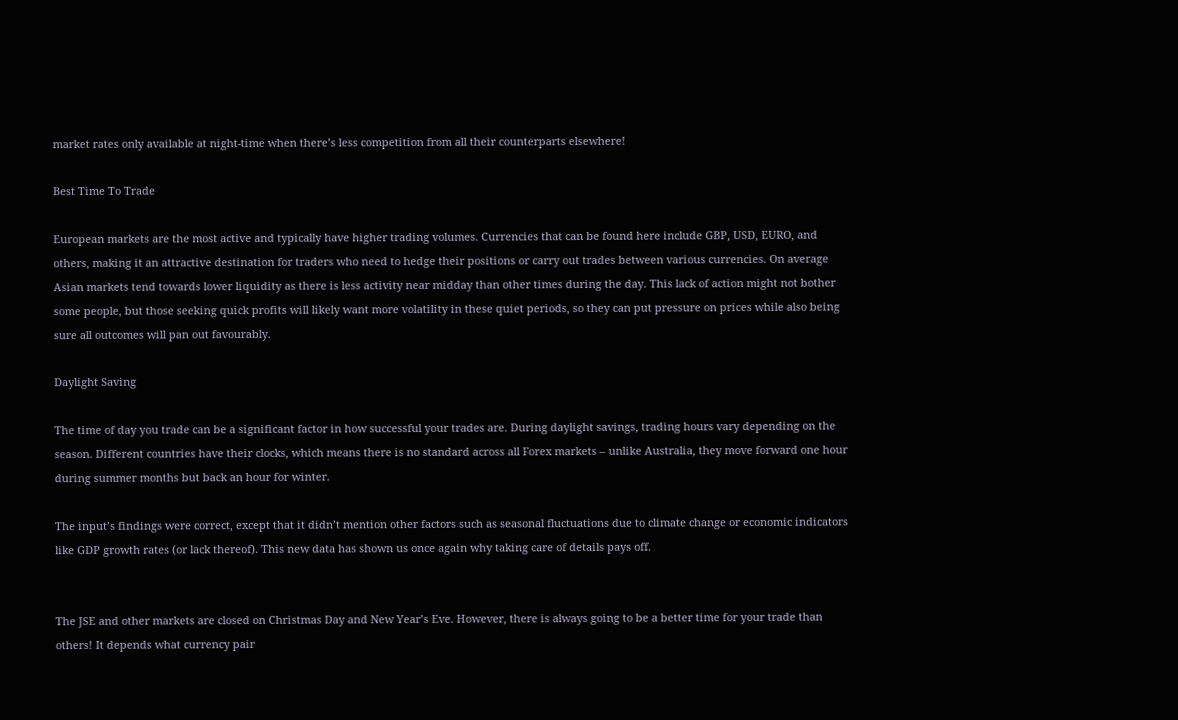market rates only available at night-time when there’s less competition from all their counterparts elsewhere!

Best Time To Trade

European markets are the most active and typically have higher trading volumes. Currencies that can be found here include GBP, USD, EURO, and others, making it an attractive destination for traders who need to hedge their positions or carry out trades between various currencies. On average Asian markets tend towards lower liquidity as there is less activity near midday than other times during the day. This lack of action might not bother some people, but those seeking quick profits will likely want more volatility in these quiet periods, so they can put pressure on prices while also being sure all outcomes will pan out favourably.

Daylight Saving

The time of day you trade can be a significant factor in how successful your trades are. During daylight savings, trading hours vary depending on the season. Different countries have their clocks, which means there is no standard across all Forex markets – unlike Australia, they move forward one hour during summer months but back an hour for winter.

The input’s findings were correct, except that it didn’t mention other factors such as seasonal fluctuations due to climate change or economic indicators like GDP growth rates (or lack thereof). This new data has shown us once again why taking care of details pays off.


The JSE and other markets are closed on Christmas Day and New Year’s Eve. However, there is always going to be a better time for your trade than others! It depends what currency pair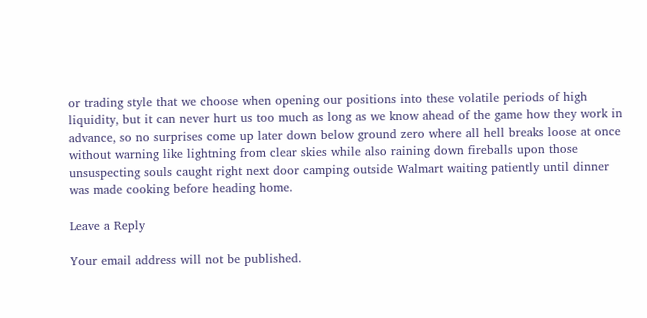or trading style that we choose when opening our positions into these volatile periods of high liquidity, but it can never hurt us too much as long as we know ahead of the game how they work in advance, so no surprises come up later down below ground zero where all hell breaks loose at once without warning like lightning from clear skies while also raining down fireballs upon those unsuspecting souls caught right next door camping outside Walmart waiting patiently until dinner was made cooking before heading home.

Leave a Reply

Your email address will not be published.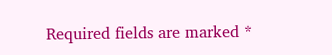Required fields are marked *